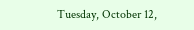Tuesday, October 12,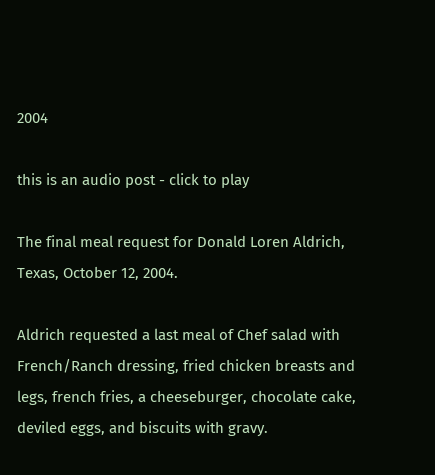2004

this is an audio post - click to play

The final meal request for Donald Loren Aldrich, Texas, October 12, 2004.

Aldrich requested a last meal of Chef salad with French/Ranch dressing, fried chicken breasts and legs, french fries, a cheeseburger, chocolate cake, deviled eggs, and biscuits with gravy.